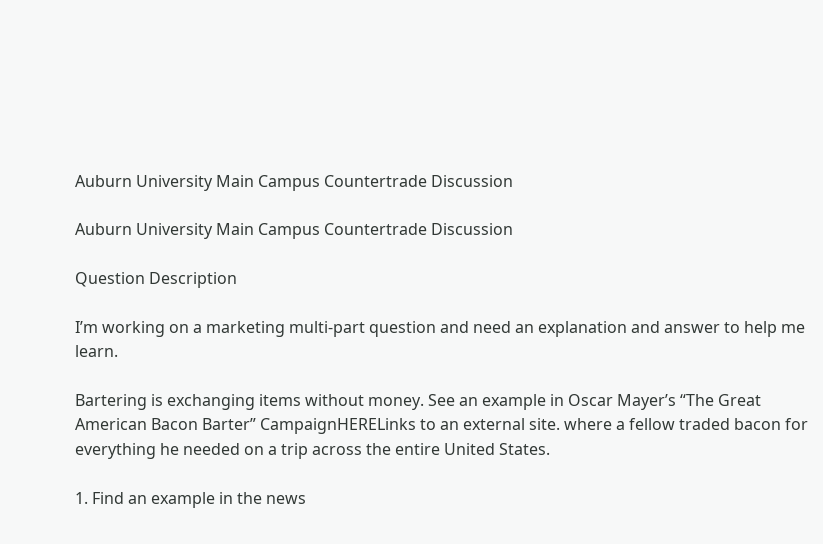Auburn University Main Campus Countertrade Discussion

Auburn University Main Campus Countertrade Discussion

Question Description

I’m working on a marketing multi-part question and need an explanation and answer to help me learn.

Bartering is exchanging items without money. See an example in Oscar Mayer’s “The Great American Bacon Barter” CampaignHERELinks to an external site. where a fellow traded bacon for everything he needed on a trip across the entire United States.

1. Find an example in the news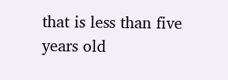that is less than five years old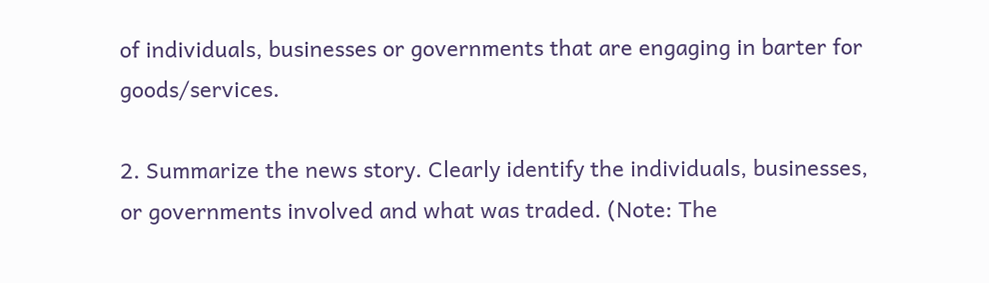of individuals, businesses or governments that are engaging in barter for goods/services.

2. Summarize the news story. Clearly identify the individuals, businesses, or governments involved and what was traded. (Note: The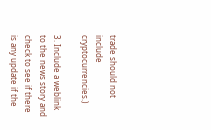trade should not include cryptocurrencies.)

3. Include a weblink to the news story and check to see if there is any update if the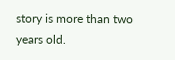story is more than two years old.